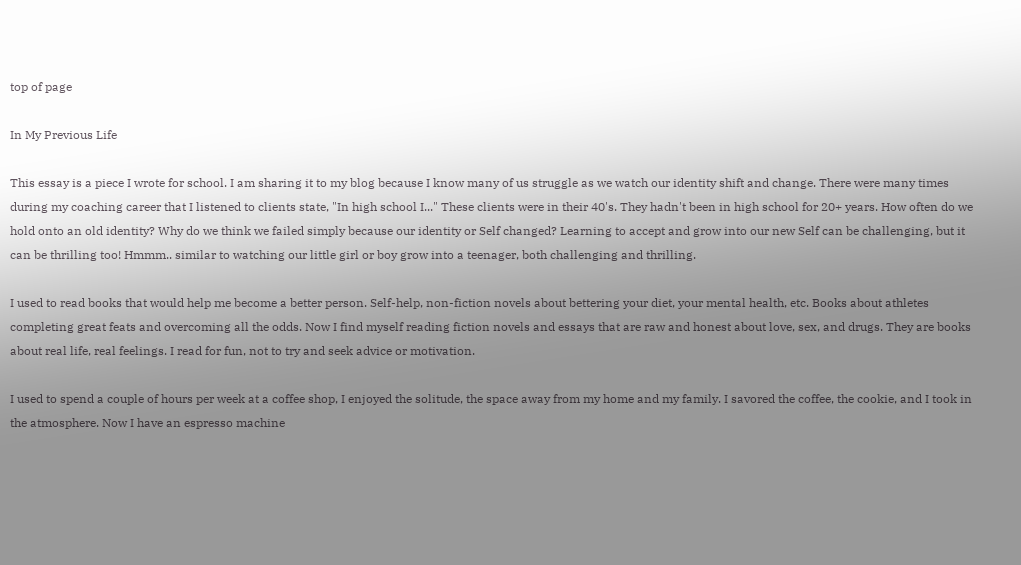top of page

In My Previous Life

This essay is a piece I wrote for school. I am sharing it to my blog because I know many of us struggle as we watch our identity shift and change. There were many times during my coaching career that I listened to clients state, "In high school I..." These clients were in their 40's. They hadn't been in high school for 20+ years. How often do we hold onto an old identity? Why do we think we failed simply because our identity or Self changed? Learning to accept and grow into our new Self can be challenging, but it can be thrilling too! Hmmm.. similar to watching our little girl or boy grow into a teenager, both challenging and thrilling.

I used to read books that would help me become a better person. Self-help, non-fiction novels about bettering your diet, your mental health, etc. Books about athletes completing great feats and overcoming all the odds. Now I find myself reading fiction novels and essays that are raw and honest about love, sex, and drugs. They are books about real life, real feelings. I read for fun, not to try and seek advice or motivation.

I used to spend a couple of hours per week at a coffee shop, I enjoyed the solitude, the space away from my home and my family. I savored the coffee, the cookie, and I took in the atmosphere. Now I have an espresso machine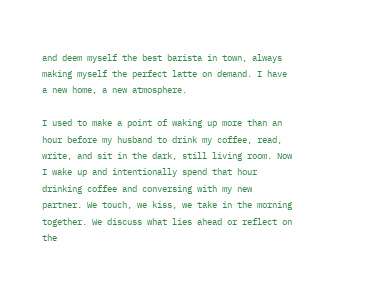and deem myself the best barista in town, always making myself the perfect latte on demand. I have a new home, a new atmosphere.

I used to make a point of waking up more than an hour before my husband to drink my coffee, read, write, and sit in the dark, still living room. Now I wake up and intentionally spend that hour drinking coffee and conversing with my new partner. We touch, we kiss, we take in the morning together. We discuss what lies ahead or reflect on the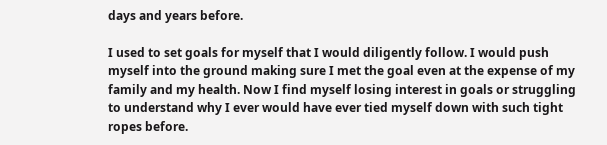days and years before.

I used to set goals for myself that I would diligently follow. I would push myself into the ground making sure I met the goal even at the expense of my family and my health. Now I find myself losing interest in goals or struggling to understand why I ever would have ever tied myself down with such tight ropes before.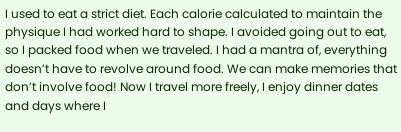I used to eat a strict diet. Each calorie calculated to maintain the physique I had worked hard to shape. I avoided going out to eat, so I packed food when we traveled. I had a mantra of, everything doesn’t have to revolve around food. We can make memories that don’t involve food! Now I travel more freely, I enjoy dinner dates and days where I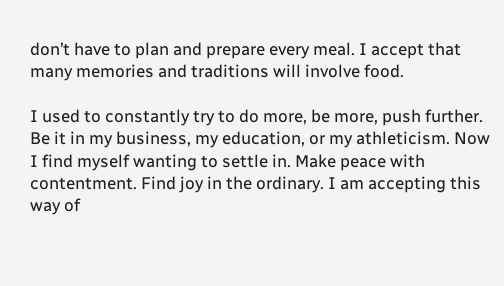don’t have to plan and prepare every meal. I accept that many memories and traditions will involve food.

I used to constantly try to do more, be more, push further. Be it in my business, my education, or my athleticism. Now I find myself wanting to settle in. Make peace with contentment. Find joy in the ordinary. I am accepting this way of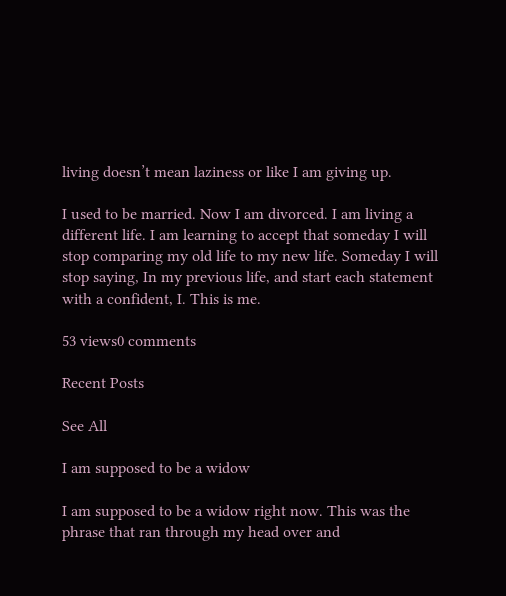living doesn’t mean laziness or like I am giving up.

I used to be married. Now I am divorced. I am living a different life. I am learning to accept that someday I will stop comparing my old life to my new life. Someday I will stop saying, In my previous life, and start each statement with a confident, I. This is me.

53 views0 comments

Recent Posts

See All

I am supposed to be a widow

I am supposed to be a widow right now. This was the phrase that ran through my head over and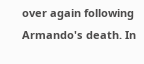over again following Armando's death. In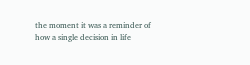the moment it was a reminder of how a single decision in life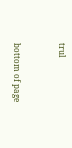trul


bottom of page